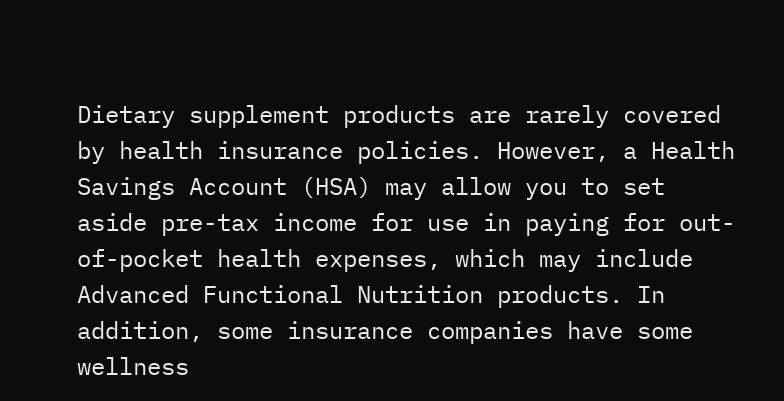Dietary supplement products are rarely covered by health insurance policies. However, a Health Savings Account (HSA) may allow you to set aside pre-tax income for use in paying for out-of-pocket health expenses, which may include Advanced Functional Nutrition products. In addition, some insurance companies have some wellness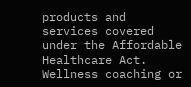products and services covered under the Affordable Healthcare Act. Wellness coaching or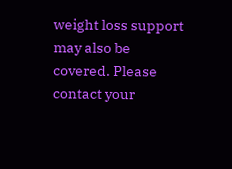weight loss support may also be covered. Please contact your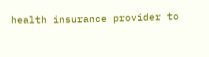health insurance provider to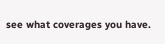see what coverages you have.